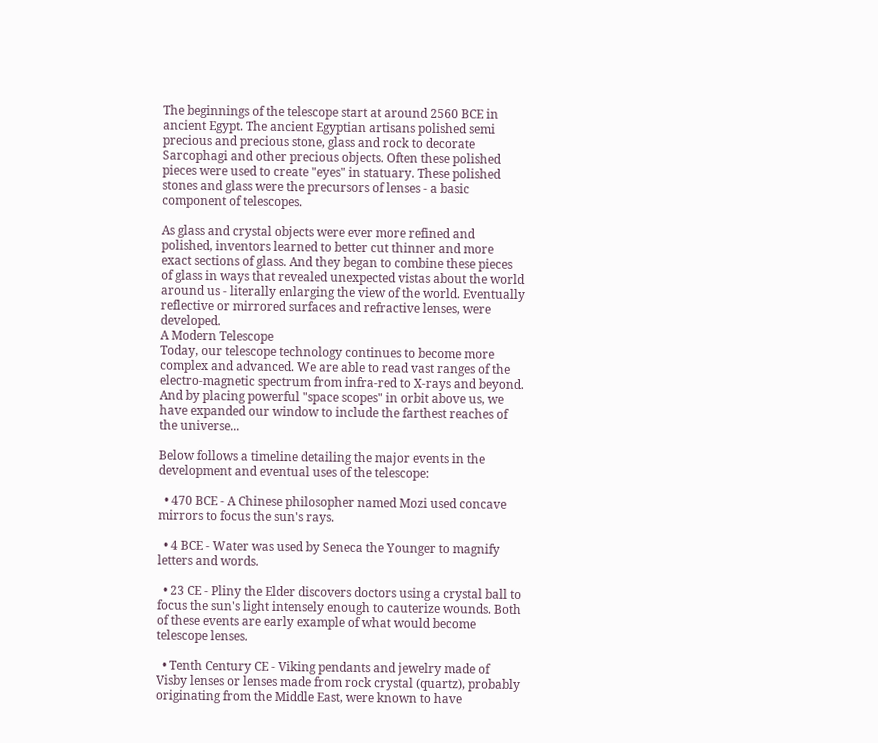The beginnings of the telescope start at around 2560 BCE in ancient Egypt. The ancient Egyptian artisans polished semi precious and precious stone, glass and rock to decorate Sarcophagi and other precious objects. Often these polished pieces were used to create "eyes" in statuary. These polished stones and glass were the precursors of lenses - a basic component of telescopes.

As glass and crystal objects were ever more refined and polished, inventors learned to better cut thinner and more exact sections of glass. And they began to combine these pieces of glass in ways that revealed unexpected vistas about the world around us - literally enlarging the view of the world. Eventually reflective or mirrored surfaces and refractive lenses, were developed.
A Modern Telescope
Today, our telescope technology continues to become more complex and advanced. We are able to read vast ranges of the electro-magnetic spectrum from infra-red to X-rays and beyond. And by placing powerful "space scopes" in orbit above us, we have expanded our window to include the farthest reaches of the universe...

Below follows a timeline detailing the major events in the development and eventual uses of the telescope:

  • 470 BCE - A Chinese philosopher named Mozi used concave mirrors to focus the sun's rays.

  • 4 BCE - Water was used by Seneca the Younger to magnify letters and words.

  • 23 CE - Pliny the Elder discovers doctors using a crystal ball to focus the sun's light intensely enough to cauterize wounds. Both of these events are early example of what would become telescope lenses.

  • Tenth Century CE - Viking pendants and jewelry made of Visby lenses or lenses made from rock crystal (quartz), probably originating from the Middle East, were known to have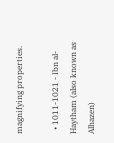magnifying properties.

  • 1011-1021 - Ibn al-Haytham (also known as Alhazen)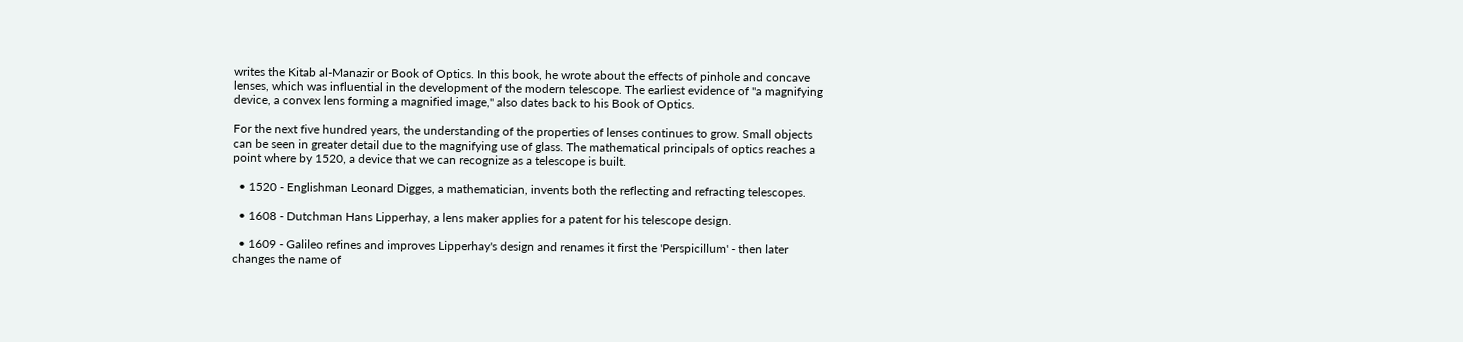writes the Kitab al-Manazir or Book of Optics. In this book, he wrote about the effects of pinhole and concave lenses, which was influential in the development of the modern telescope. The earliest evidence of "a magnifying device, a convex lens forming a magnified image," also dates back to his Book of Optics.

For the next five hundred years, the understanding of the properties of lenses continues to grow. Small objects can be seen in greater detail due to the magnifying use of glass. The mathematical principals of optics reaches a point where by 1520, a device that we can recognize as a telescope is built.

  • 1520 - Englishman Leonard Digges, a mathematician, invents both the reflecting and refracting telescopes.

  • 1608 - Dutchman Hans Lipperhay, a lens maker applies for a patent for his telescope design.

  • 1609 - Galileo refines and improves Lipperhay's design and renames it first the 'Perspicillum' - then later changes the name of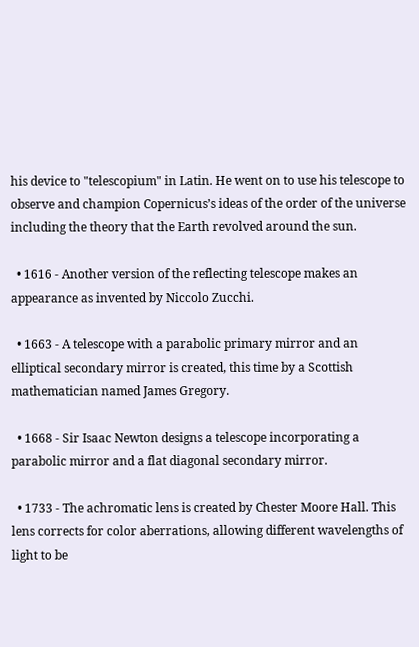his device to "telescopium" in Latin. He went on to use his telescope to observe and champion Copernicus’s ideas of the order of the universe including the theory that the Earth revolved around the sun.

  • 1616 - Another version of the reflecting telescope makes an appearance as invented by Niccolo Zucchi.

  • 1663 - A telescope with a parabolic primary mirror and an elliptical secondary mirror is created, this time by a Scottish mathematician named James Gregory.

  • 1668 - Sir Isaac Newton designs a telescope incorporating a parabolic mirror and a flat diagonal secondary mirror.

  • 1733 - The achromatic lens is created by Chester Moore Hall. This lens corrects for color aberrations, allowing different wavelengths of light to be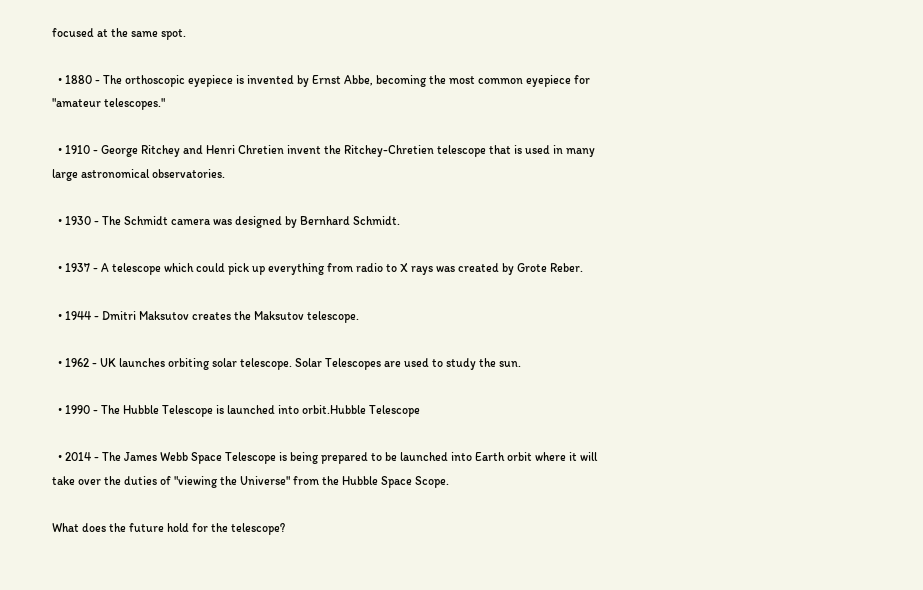focused at the same spot.

  • 1880 - The orthoscopic eyepiece is invented by Ernst Abbe, becoming the most common eyepiece for "amateur telescopes."

  • 1910 - George Ritchey and Henri Chretien invent the Ritchey-Chretien telescope that is used in many large astronomical observatories.

  • 1930 - The Schmidt camera was designed by Bernhard Schmidt.

  • 1937 - A telescope which could pick up everything from radio to X rays was created by Grote Reber.

  • 1944 - Dmitri Maksutov creates the Maksutov telescope.

  • 1962 - UK launches orbiting solar telescope. Solar Telescopes are used to study the sun.

  • 1990 - The Hubble Telescope is launched into orbit.Hubble Telescope

  • 2014 - The James Webb Space Telescope is being prepared to be launched into Earth orbit where it will take over the duties of "viewing the Universe" from the Hubble Space Scope.

What does the future hold for the telescope?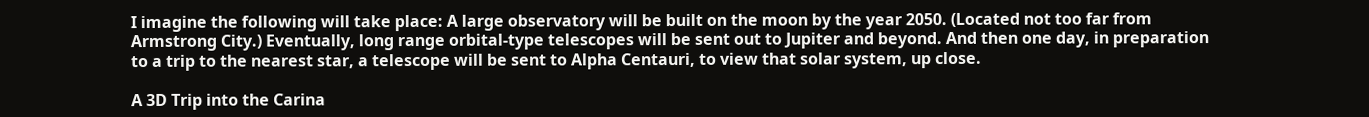I imagine the following will take place: A large observatory will be built on the moon by the year 2050. (Located not too far from Armstrong City.) Eventually, long range orbital-type telescopes will be sent out to Jupiter and beyond. And then one day, in preparation to a trip to the nearest star, a telescope will be sent to Alpha Centauri, to view that solar system, up close.

A 3D Trip into the Carina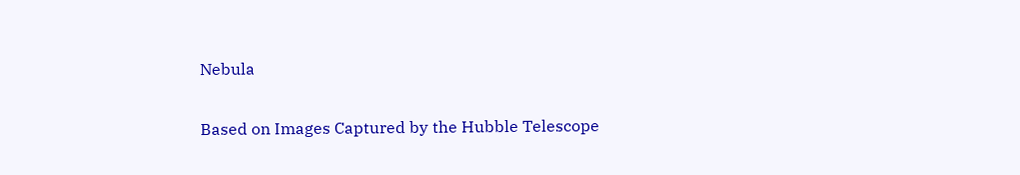Nebula

Based on Images Captured by the Hubble Telescope